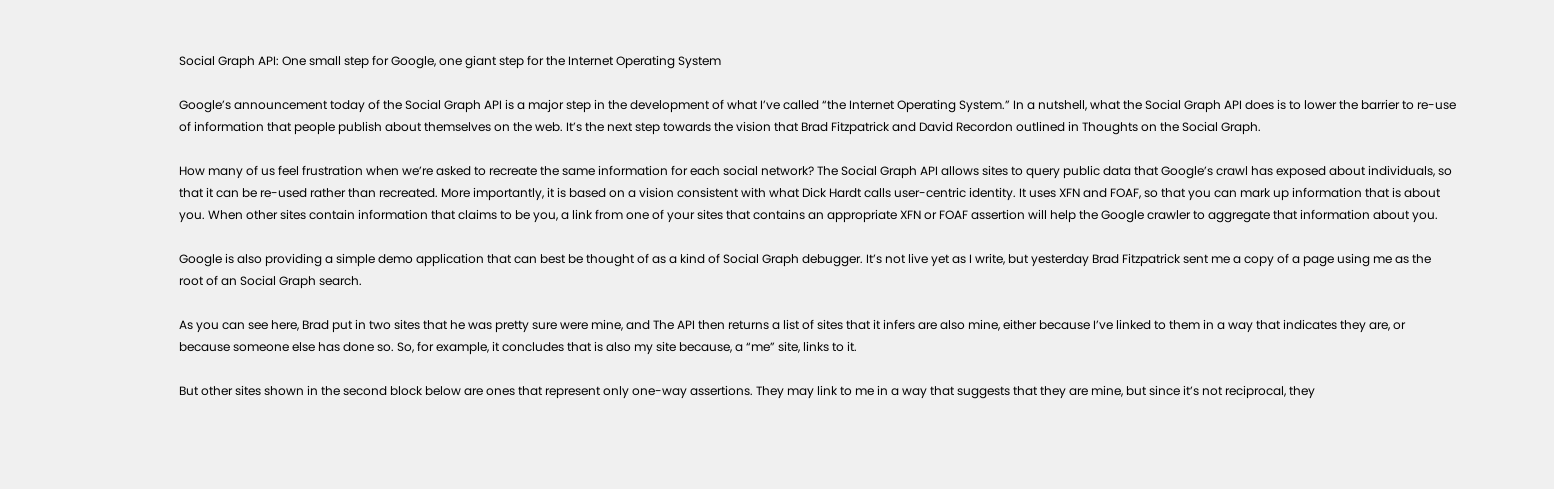Social Graph API: One small step for Google, one giant step for the Internet Operating System

Google’s announcement today of the Social Graph API is a major step in the development of what I’ve called “the Internet Operating System.” In a nutshell, what the Social Graph API does is to lower the barrier to re-use of information that people publish about themselves on the web. It’s the next step towards the vision that Brad Fitzpatrick and David Recordon outlined in Thoughts on the Social Graph.

How many of us feel frustration when we’re asked to recreate the same information for each social network? The Social Graph API allows sites to query public data that Google’s crawl has exposed about individuals, so that it can be re-used rather than recreated. More importantly, it is based on a vision consistent with what Dick Hardt calls user-centric identity. It uses XFN and FOAF, so that you can mark up information that is about you. When other sites contain information that claims to be you, a link from one of your sites that contains an appropriate XFN or FOAF assertion will help the Google crawler to aggregate that information about you.

Google is also providing a simple demo application that can best be thought of as a kind of Social Graph debugger. It’s not live yet as I write, but yesterday Brad Fitzpatrick sent me a copy of a page using me as the root of an Social Graph search.

As you can see here, Brad put in two sites that he was pretty sure were mine, and The API then returns a list of sites that it infers are also mine, either because I’ve linked to them in a way that indicates they are, or because someone else has done so. So, for example, it concludes that is also my site because, a “me” site, links to it.

But other sites shown in the second block below are ones that represent only one-way assertions. They may link to me in a way that suggests that they are mine, but since it’s not reciprocal, they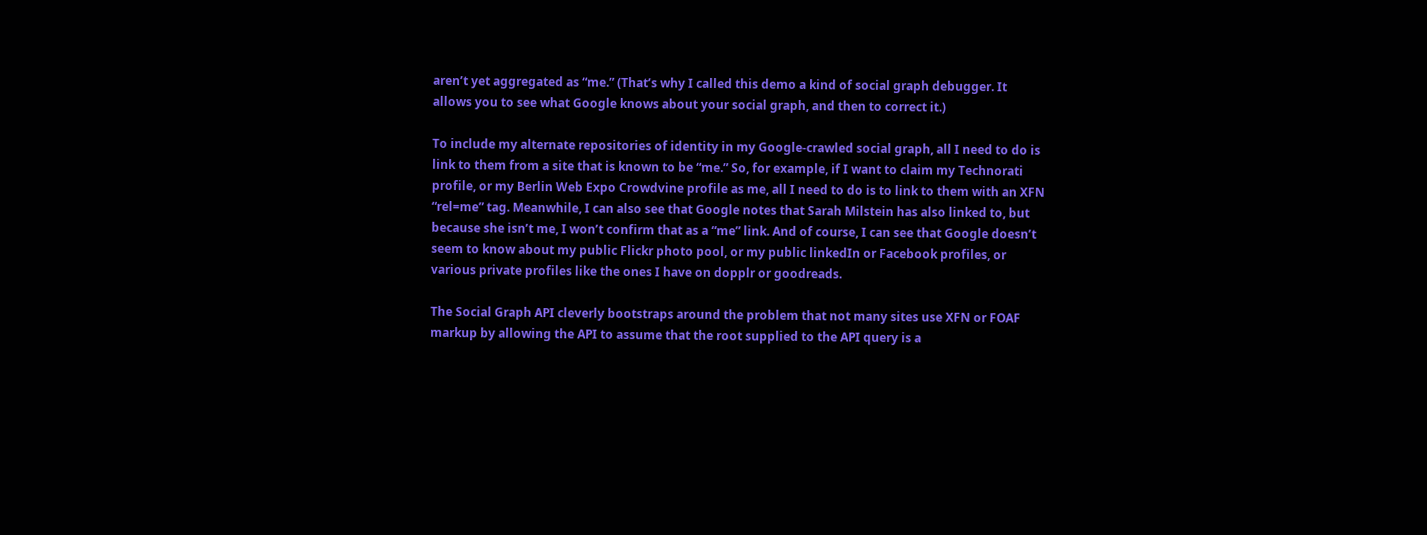aren’t yet aggregated as “me.” (That’s why I called this demo a kind of social graph debugger. It allows you to see what Google knows about your social graph, and then to correct it.)

To include my alternate repositories of identity in my Google-crawled social graph, all I need to do is link to them from a site that is known to be “me.” So, for example, if I want to claim my Technorati profile, or my Berlin Web Expo Crowdvine profile as me, all I need to do is to link to them with an XFN “rel=me” tag. Meanwhile, I can also see that Google notes that Sarah Milstein has also linked to, but because she isn’t me, I won’t confirm that as a “me” link. And of course, I can see that Google doesn’t seem to know about my public Flickr photo pool, or my public linkedIn or Facebook profiles, or various private profiles like the ones I have on dopplr or goodreads.

The Social Graph API cleverly bootstraps around the problem that not many sites use XFN or FOAF markup by allowing the API to assume that the root supplied to the API query is a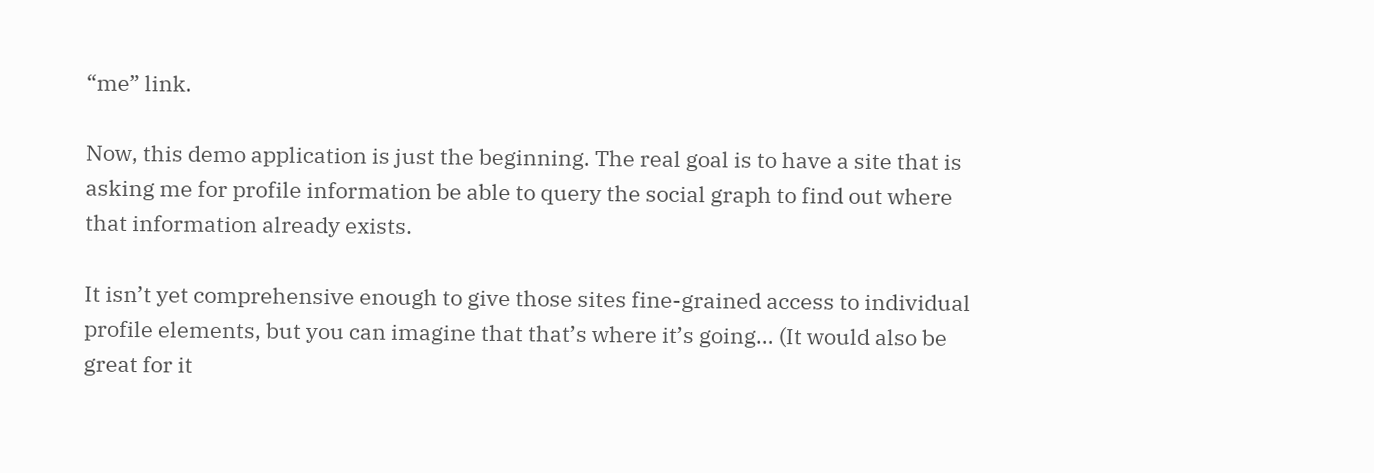“me” link.

Now, this demo application is just the beginning. The real goal is to have a site that is asking me for profile information be able to query the social graph to find out where that information already exists.

It isn’t yet comprehensive enough to give those sites fine-grained access to individual profile elements, but you can imagine that that’s where it’s going… (It would also be great for it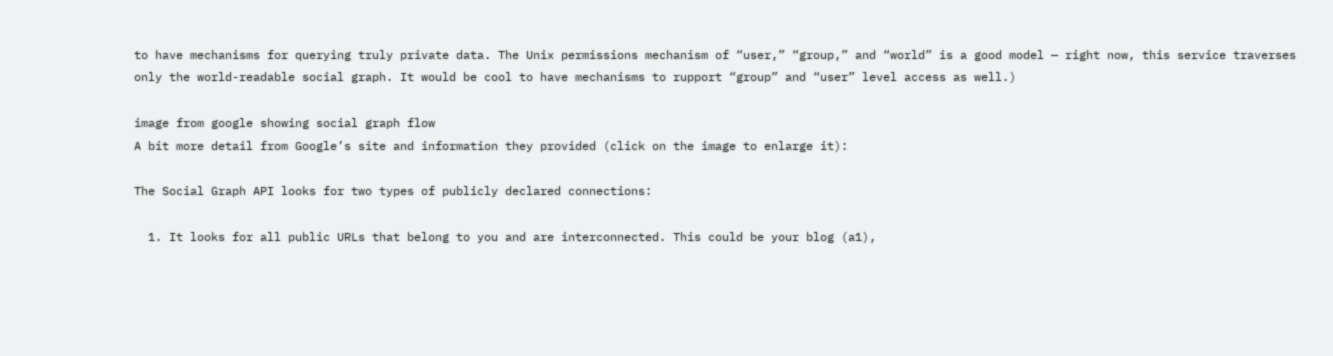to have mechanisms for querying truly private data. The Unix permissions mechanism of “user,” “group,” and “world” is a good model — right now, this service traverses only the world-readable social graph. It would be cool to have mechanisms to rupport “group” and “user” level access as well.)

image from google showing social graph flow
A bit more detail from Google’s site and information they provided (click on the image to enlarge it):

The Social Graph API looks for two types of publicly declared connections:

  1. It looks for all public URLs that belong to you and are interconnected. This could be your blog (a1),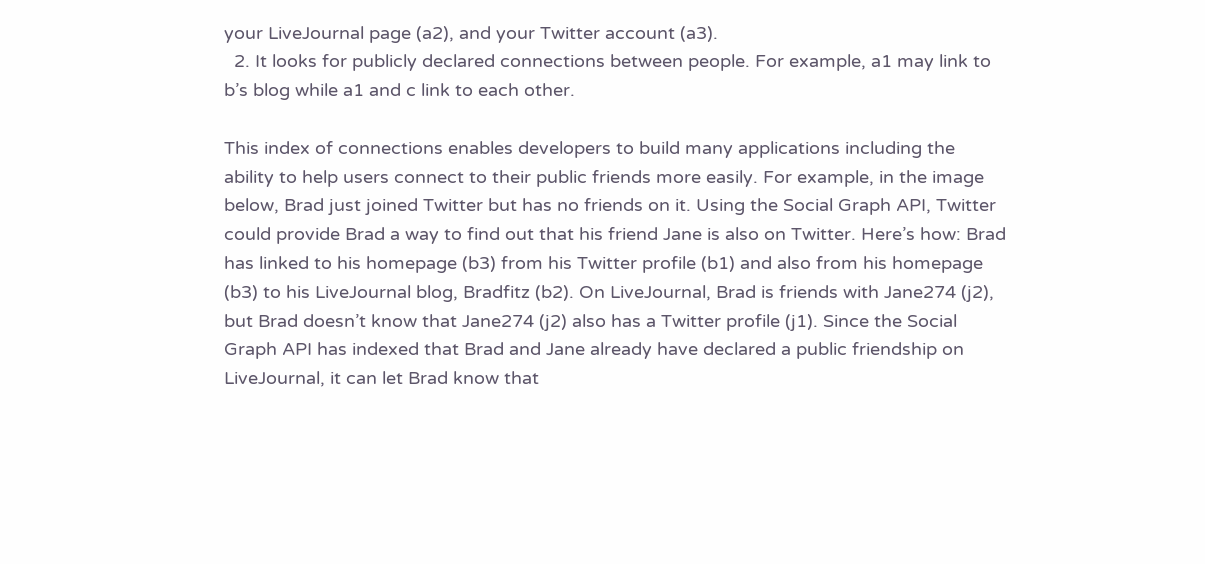your LiveJournal page (a2), and your Twitter account (a3).
  2. It looks for publicly declared connections between people. For example, a1 may link to b’s blog while a1 and c link to each other.

This index of connections enables developers to build many applications including the ability to help users connect to their public friends more easily. For example, in the image below, Brad just joined Twitter but has no friends on it. Using the Social Graph API, Twitter could provide Brad a way to find out that his friend Jane is also on Twitter. Here’s how: Brad has linked to his homepage (b3) from his Twitter profile (b1) and also from his homepage (b3) to his LiveJournal blog, Bradfitz (b2). On LiveJournal, Brad is friends with Jane274 (j2), but Brad doesn’t know that Jane274 (j2) also has a Twitter profile (j1). Since the Social Graph API has indexed that Brad and Jane already have declared a public friendship on LiveJournal, it can let Brad know that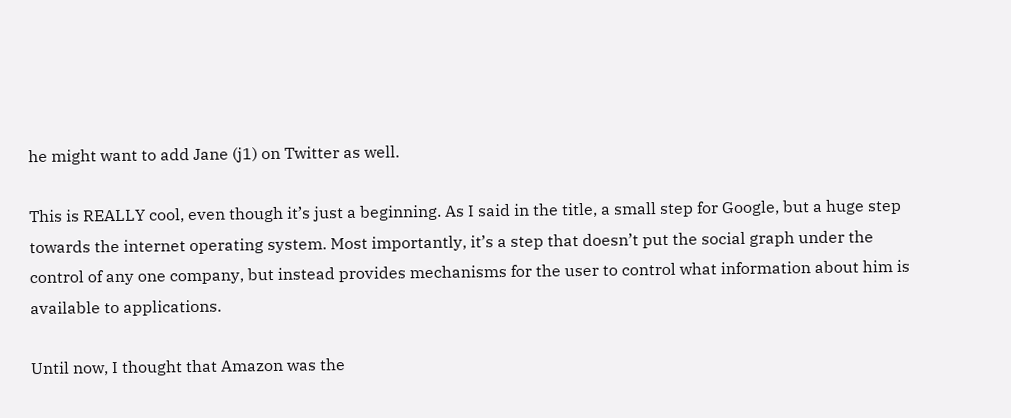he might want to add Jane (j1) on Twitter as well.

This is REALLY cool, even though it’s just a beginning. As I said in the title, a small step for Google, but a huge step towards the internet operating system. Most importantly, it’s a step that doesn’t put the social graph under the control of any one company, but instead provides mechanisms for the user to control what information about him is available to applications.

Until now, I thought that Amazon was the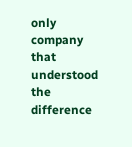only company that understood the difference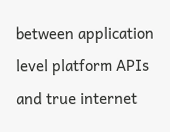between application level platform APIs and true internet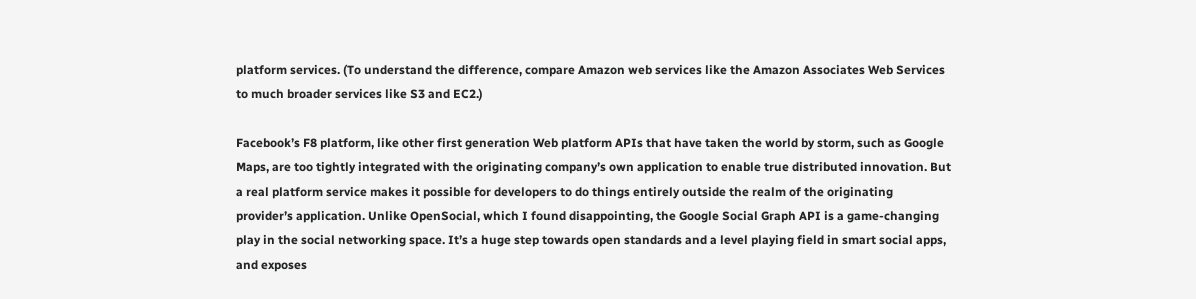platform services. (To understand the difference, compare Amazon web services like the Amazon Associates Web Services to much broader services like S3 and EC2.)

Facebook’s F8 platform, like other first generation Web platform APIs that have taken the world by storm, such as Google Maps, are too tightly integrated with the originating company’s own application to enable true distributed innovation. But a real platform service makes it possible for developers to do things entirely outside the realm of the originating provider’s application. Unlike OpenSocial, which I found disappointing, the Google Social Graph API is a game-changing play in the social networking space. It’s a huge step towards open standards and a level playing field in smart social apps, and exposes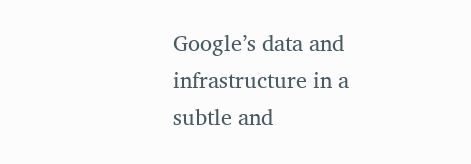Google’s data and infrastructure in a subtle and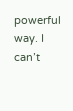powerful way. I can’t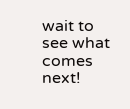wait to see what comes next!